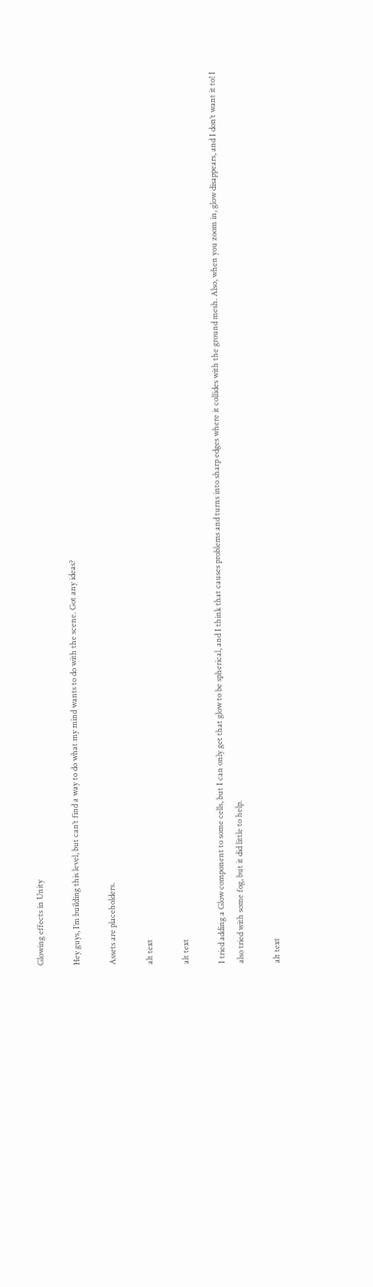Glowing effects in Unity

Hey guys, I’m building this level, but can’t find a way to do what my mind wants to do with the scene. Got any ideas?

Assets are placeholders.

alt text

alt text

I tried adding a Glow component to some cells, but I can only get that glow to be spherical, and I think that causes problems and turns into sharp edges where it collides with the ground mesh. Also, when you zoom in, glow disappears, and I don’t want it to! I also tried with some fog, but it did little to help.

alt text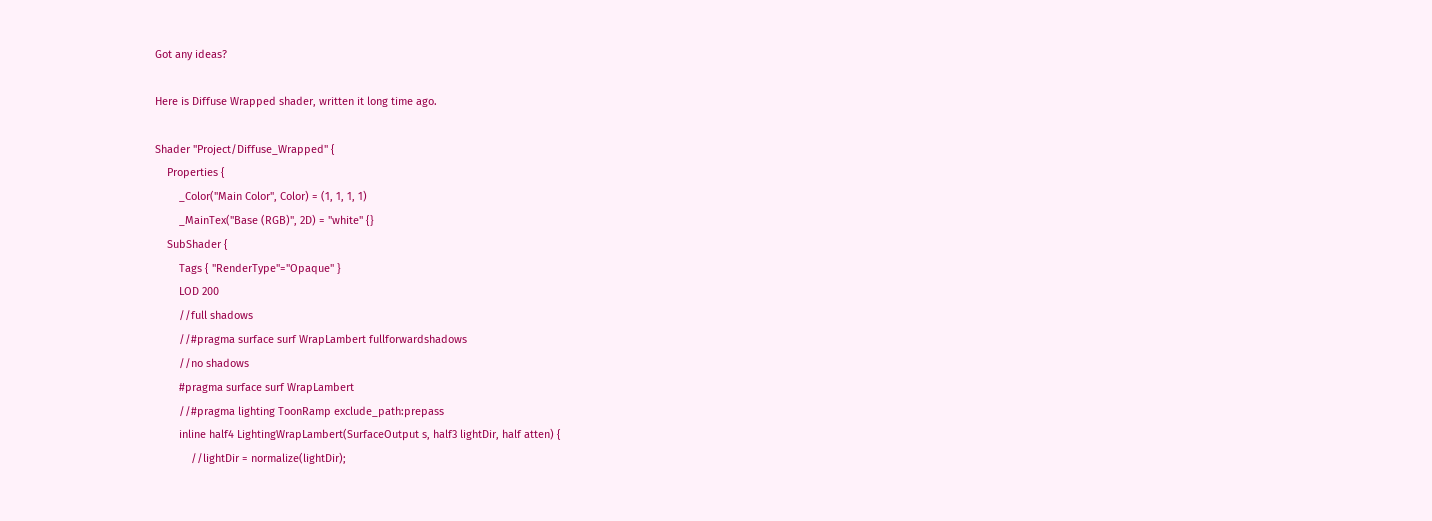Got any ideas?

Here is Diffuse Wrapped shader, written it long time ago.

Shader "Project/Diffuse_Wrapped" {
    Properties {
        _Color("Main Color", Color) = (1, 1, 1, 1)
        _MainTex("Base (RGB)", 2D) = "white" {}
    SubShader {
        Tags { "RenderType"="Opaque" }
        LOD 200
        //full shadows
        //#pragma surface surf WrapLambert fullforwardshadows
        //no shadows
        #pragma surface surf WrapLambert
        //#pragma lighting ToonRamp exclude_path:prepass
        inline half4 LightingWrapLambert(SurfaceOutput s, half3 lightDir, half atten) {
            //lightDir = normalize(lightDir);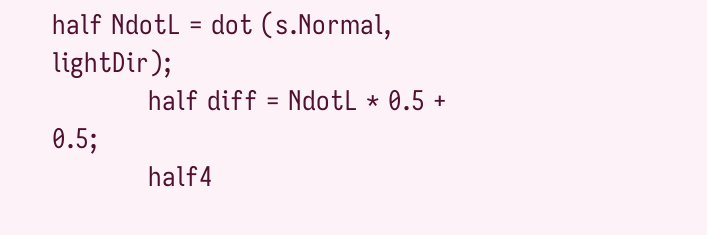half NdotL = dot (s.Normal, lightDir);
            half diff = NdotL * 0.5 + 0.5;
            half4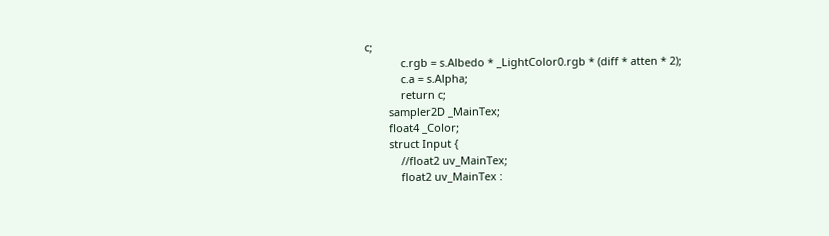c;
            c.rgb = s.Albedo * _LightColor0.rgb * (diff * atten * 2);
            c.a = s.Alpha;
            return c;
        sampler2D _MainTex;
        float4 _Color;
        struct Input {
            //float2 uv_MainTex;
            float2 uv_MainTex :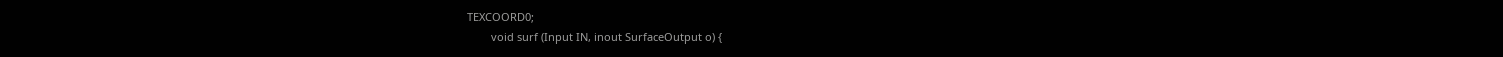TEXCOORD0;
        void surf (Input IN, inout SurfaceOutput o) {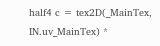half4 c = tex2D(_MainTex, IN.uv_MainTex) *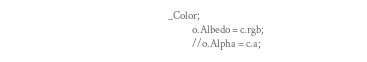_Color;
            o.Albedo = c.rgb;
            //o.Alpha = c.a;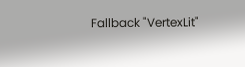Fallback "VertexLit"